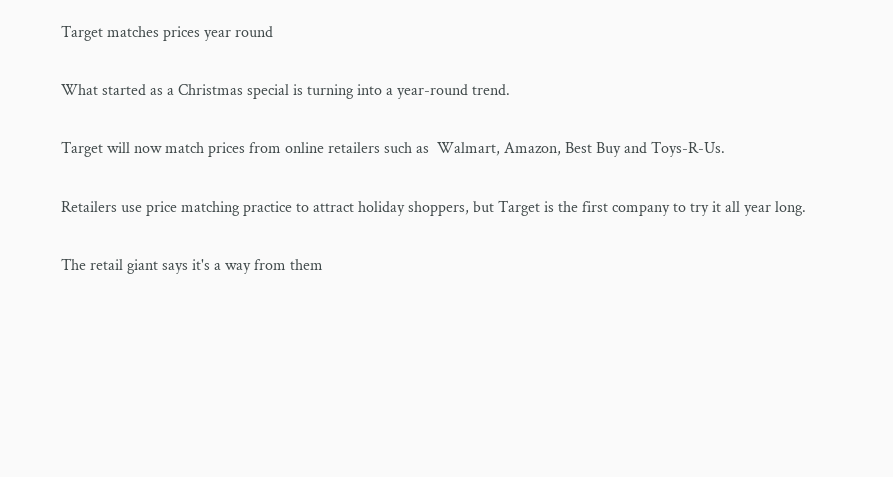Target matches prices year round

What started as a Christmas special is turning into a year-round trend.

Target will now match prices from online retailers such as  Walmart, Amazon, Best Buy and Toys-R-Us.

Retailers use price matching practice to attract holiday shoppers, but Target is the first company to try it all year long.

The retail giant says it's a way from them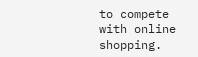to compete with online shopping.